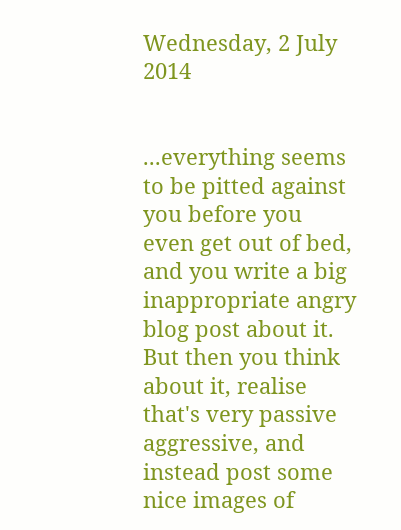Wednesday, 2 July 2014


...everything seems to be pitted against you before you even get out of bed, and you write a big inappropriate angry blog post about it. But then you think about it, realise that's very passive aggressive, and instead post some nice images of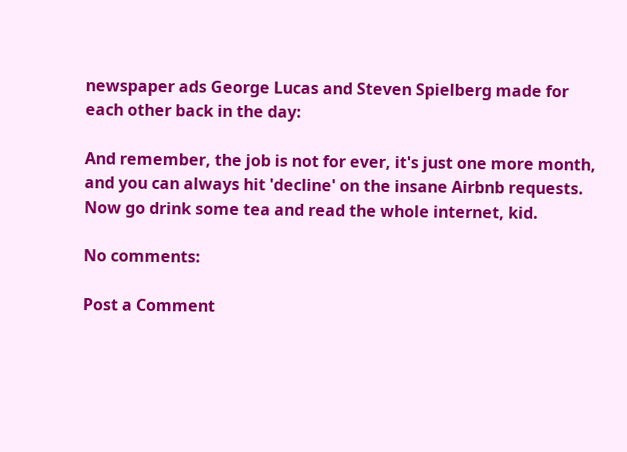newspaper ads George Lucas and Steven Spielberg made for each other back in the day:

And remember, the job is not for ever, it's just one more month, and you can always hit 'decline' on the insane Airbnb requests. Now go drink some tea and read the whole internet, kid.

No comments:

Post a Comment